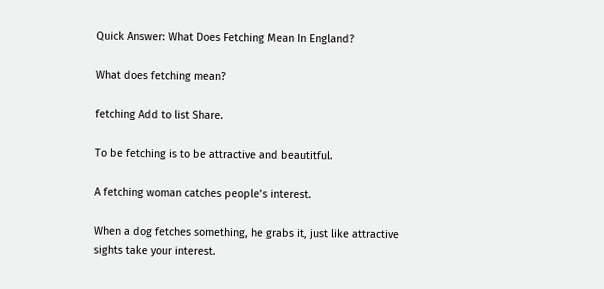Quick Answer: What Does Fetching Mean In England?

What does fetching mean?

fetching Add to list Share.

To be fetching is to be attractive and beautitful.

A fetching woman catches people’s interest.

When a dog fetches something, he grabs it, just like attractive sights take your interest.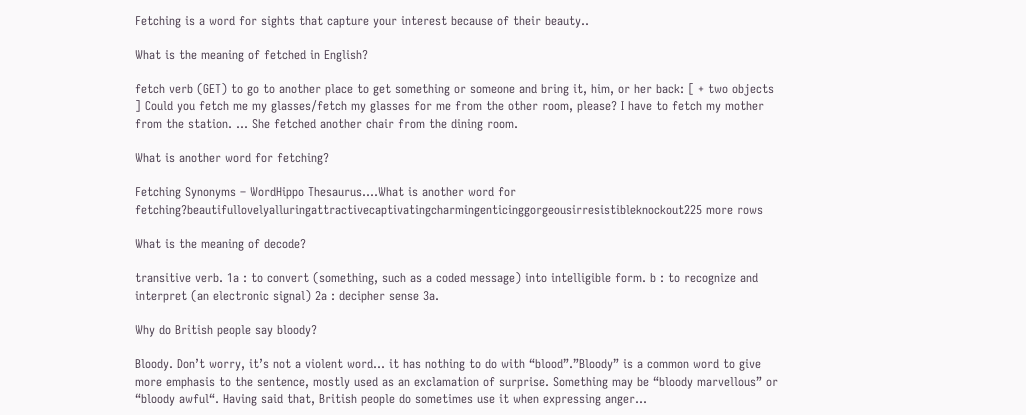Fetching is a word for sights that capture your interest because of their beauty..

What is the meaning of fetched in English?

fetch verb (GET) to go to another place to get something or someone and bring it, him, or her back: [ + two objects ] Could you fetch me my glasses/fetch my glasses for me from the other room, please? I have to fetch my mother from the station. … She fetched another chair from the dining room.

What is another word for fetching?

Fetching Synonyms – WordHippo Thesaurus….What is another word for fetching?beautifullovelyalluringattractivecaptivatingcharmingenticinggorgeousirresistibleknockout225 more rows

What is the meaning of decode?

transitive verb. 1a : to convert (something, such as a coded message) into intelligible form. b : to recognize and interpret (an electronic signal) 2a : decipher sense 3a.

Why do British people say bloody?

Bloody. Don’t worry, it’s not a violent word… it has nothing to do with “blood”.”Bloody” is a common word to give more emphasis to the sentence, mostly used as an exclamation of surprise. Something may be “bloody marvellous” or “bloody awful“. Having said that, British people do sometimes use it when expressing anger…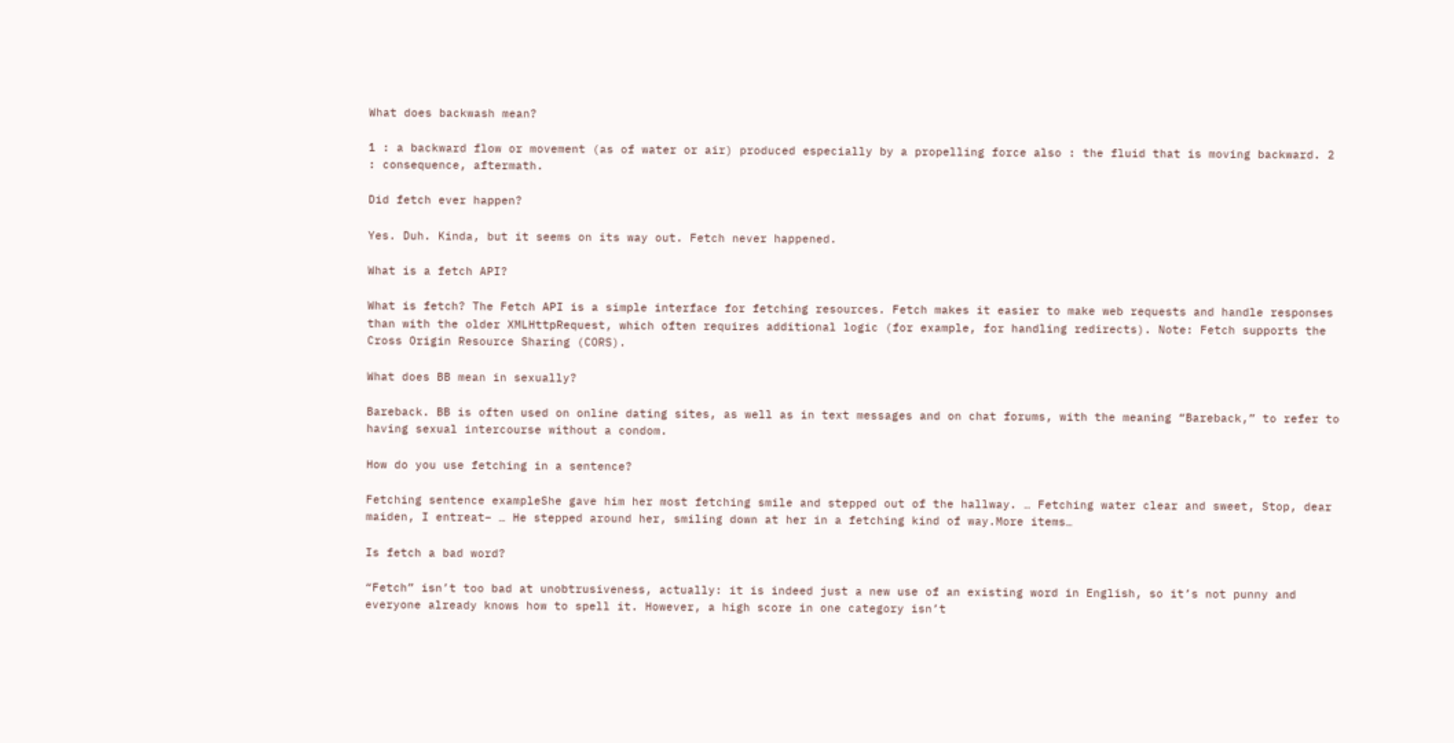What does backwash mean?

1 : a backward flow or movement (as of water or air) produced especially by a propelling force also : the fluid that is moving backward. 2 : consequence, aftermath.

Did fetch ever happen?

Yes. Duh. Kinda, but it seems on its way out. Fetch never happened.

What is a fetch API?

What is fetch? The Fetch API is a simple interface for fetching resources. Fetch makes it easier to make web requests and handle responses than with the older XMLHttpRequest, which often requires additional logic (for example, for handling redirects). Note: Fetch supports the Cross Origin Resource Sharing (CORS).

What does BB mean in sexually?

Bareback. BB is often used on online dating sites, as well as in text messages and on chat forums, with the meaning “Bareback,” to refer to having sexual intercourse without a condom.

How do you use fetching in a sentence?

Fetching sentence exampleShe gave him her most fetching smile and stepped out of the hallway. … Fetching water clear and sweet, Stop, dear maiden, I entreat– … He stepped around her, smiling down at her in a fetching kind of way.More items…

Is fetch a bad word?

“Fetch” isn’t too bad at unobtrusiveness, actually: it is indeed just a new use of an existing word in English, so it’s not punny and everyone already knows how to spell it. However, a high score in one category isn’t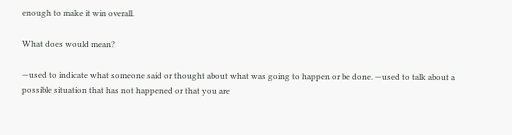enough to make it win overall.

What does would mean?

—used to indicate what someone said or thought about what was going to happen or be done. —used to talk about a possible situation that has not happened or that you are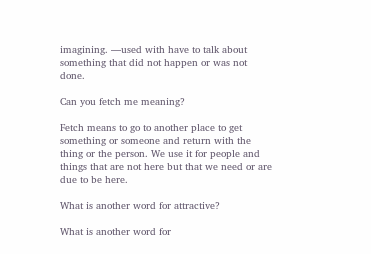imagining. —used with have to talk about something that did not happen or was not done.

Can you fetch me meaning?

Fetch means to go to another place to get something or someone and return with the thing or the person. We use it for people and things that are not here but that we need or are due to be here.

What is another word for attractive?

What is another word for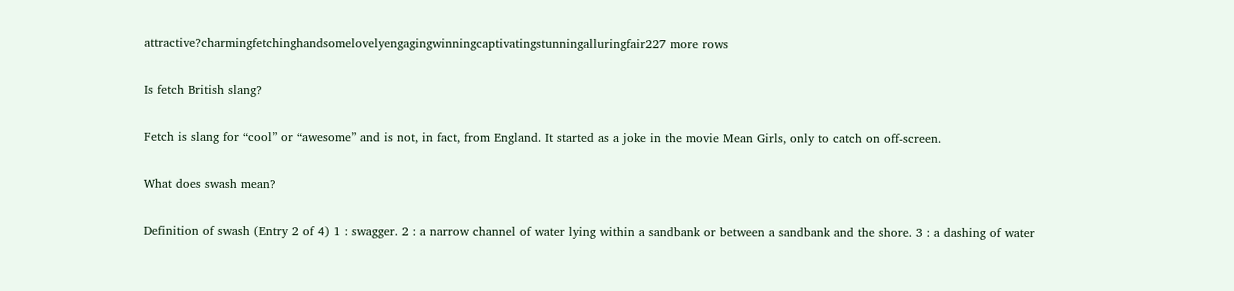attractive?charmingfetchinghandsomelovelyengagingwinningcaptivatingstunningalluringfair227 more rows

Is fetch British slang?

Fetch is slang for “cool” or “awesome” and is not, in fact, from England. It started as a joke in the movie Mean Girls, only to catch on off-screen.

What does swash mean?

Definition of swash (Entry 2 of 4) 1 : swagger. 2 : a narrow channel of water lying within a sandbank or between a sandbank and the shore. 3 : a dashing of water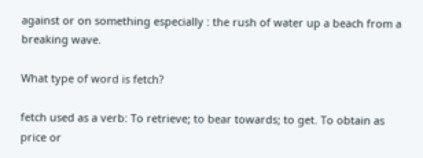against or on something especially : the rush of water up a beach from a breaking wave.

What type of word is fetch?

fetch used as a verb: To retrieve; to bear towards; to get. To obtain as price or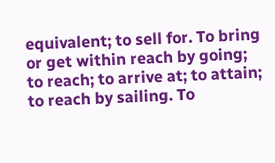equivalent; to sell for. To bring or get within reach by going; to reach; to arrive at; to attain; to reach by sailing. To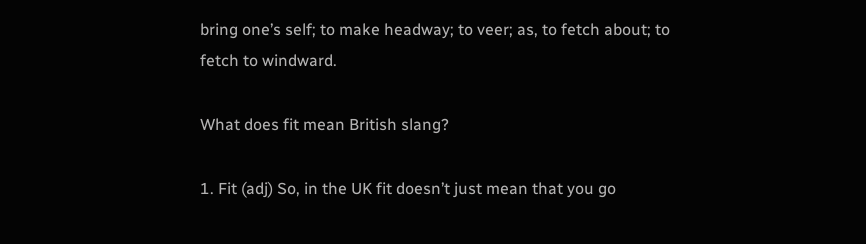bring one’s self; to make headway; to veer; as, to fetch about; to fetch to windward.

What does fit mean British slang?

1. Fit (adj) So, in the UK fit doesn’t just mean that you go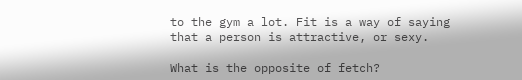to the gym a lot. Fit is a way of saying that a person is attractive, or sexy.

What is the opposite of fetch?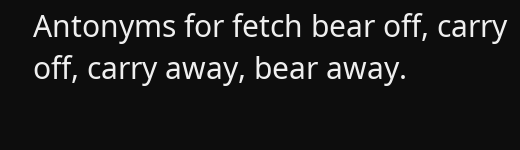Antonyms for fetch bear off, carry off, carry away, bear away.